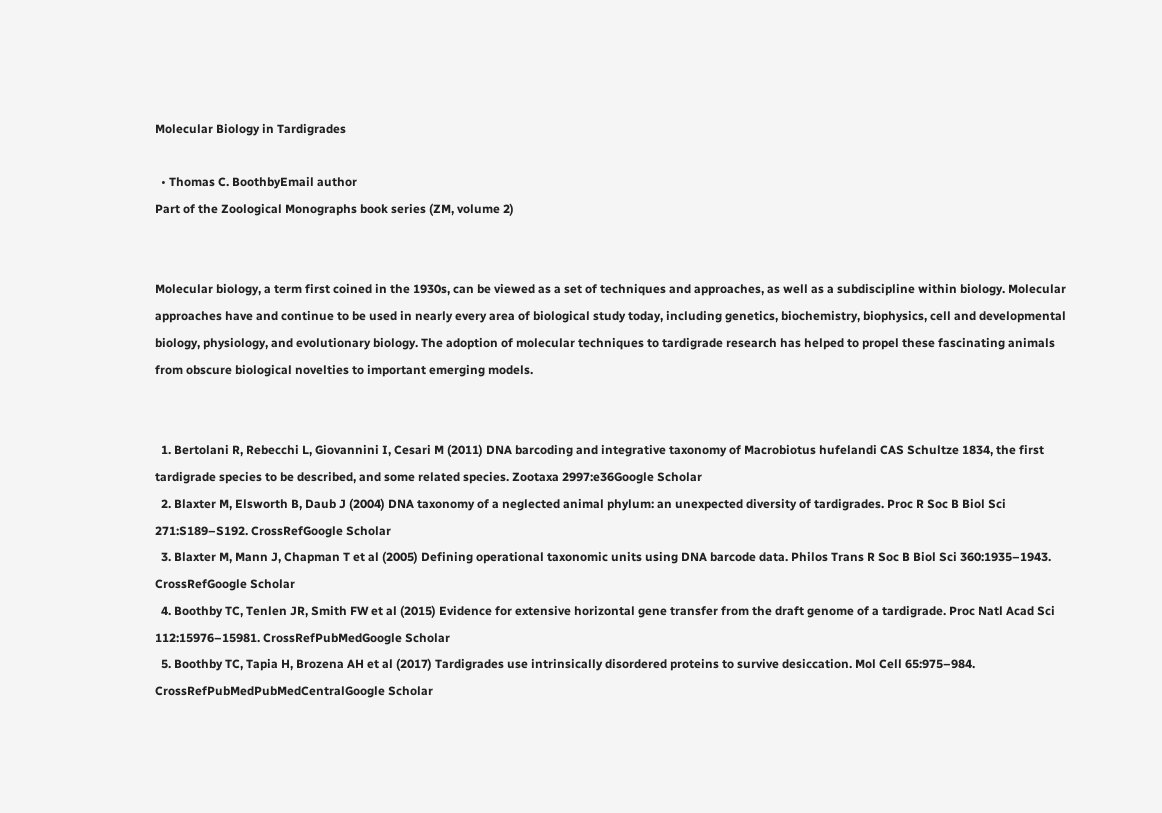Molecular Biology in Tardigrades

  • Thomas C. BoothbyEmail author
Part of the Zoological Monographs book series (ZM, volume 2)


Molecular biology, a term first coined in the 1930s, can be viewed as a set of techniques and approaches, as well as a subdiscipline within biology. Molecular approaches have and continue to be used in nearly every area of biological study today, including genetics, biochemistry, biophysics, cell and developmental biology, physiology, and evolutionary biology. The adoption of molecular techniques to tardigrade research has helped to propel these fascinating animals from obscure biological novelties to important emerging models.


  1. Bertolani R, Rebecchi L, Giovannini I, Cesari M (2011) DNA barcoding and integrative taxonomy of Macrobiotus hufelandi CAS Schultze 1834, the first tardigrade species to be described, and some related species. Zootaxa 2997:e36Google Scholar
  2. Blaxter M, Elsworth B, Daub J (2004) DNA taxonomy of a neglected animal phylum: an unexpected diversity of tardigrades. Proc R Soc B Biol Sci 271:S189–S192. CrossRefGoogle Scholar
  3. Blaxter M, Mann J, Chapman T et al (2005) Defining operational taxonomic units using DNA barcode data. Philos Trans R Soc B Biol Sci 360:1935–1943. CrossRefGoogle Scholar
  4. Boothby TC, Tenlen JR, Smith FW et al (2015) Evidence for extensive horizontal gene transfer from the draft genome of a tardigrade. Proc Natl Acad Sci 112:15976–15981. CrossRefPubMedGoogle Scholar
  5. Boothby TC, Tapia H, Brozena AH et al (2017) Tardigrades use intrinsically disordered proteins to survive desiccation. Mol Cell 65:975–984. CrossRefPubMedPubMedCentralGoogle Scholar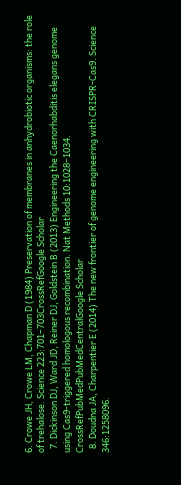6. Crowe JH, Crowe LM, Chapman D (1984) Preservation of membranes in anhydrobiotic organisms: the role of trehalose. Science 223:701–703CrossRefGoogle Scholar
  7. Dickinson DJ, Ward JD, Reiner DJ, Goldstein B (2013) Engineering the Caenorhabditis elegans genome using Cas9-triggered homologous recombination. Nat Methods 10:1028–1034. CrossRefPubMedPubMedCentralGoogle Scholar
  8. Doudna JA, Charpentier E (2014) The new frontier of genome engineering with CRISPR-Cas9. Science 346:1258096.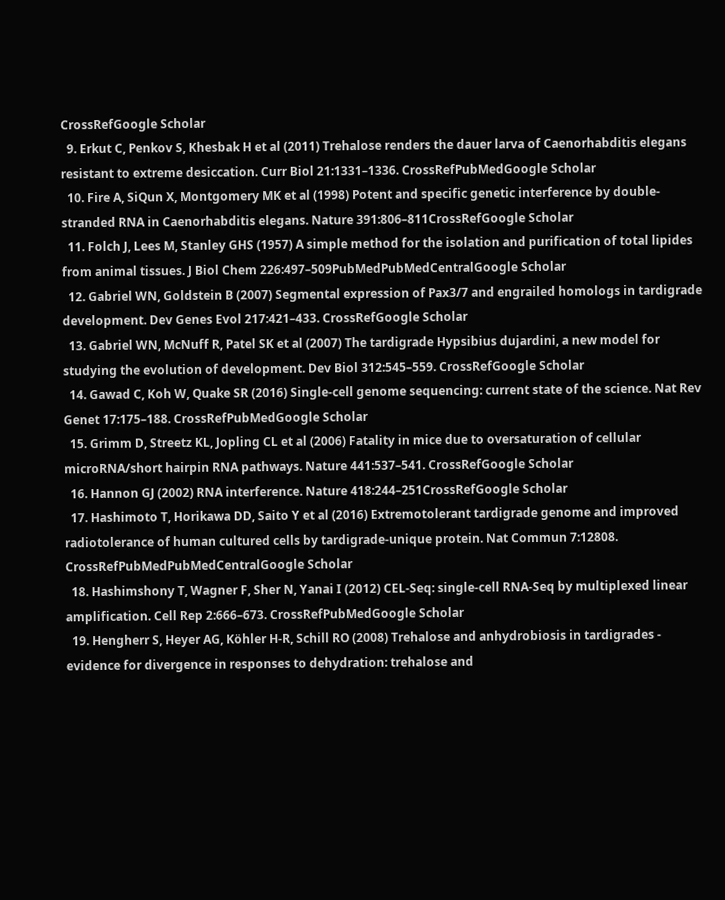CrossRefGoogle Scholar
  9. Erkut C, Penkov S, Khesbak H et al (2011) Trehalose renders the dauer larva of Caenorhabditis elegans resistant to extreme desiccation. Curr Biol 21:1331–1336. CrossRefPubMedGoogle Scholar
  10. Fire A, SiQun X, Montgomery MK et al (1998) Potent and specific genetic interference by double-stranded RNA in Caenorhabditis elegans. Nature 391:806–811CrossRefGoogle Scholar
  11. Folch J, Lees M, Stanley GHS (1957) A simple method for the isolation and purification of total lipides from animal tissues. J Biol Chem 226:497–509PubMedPubMedCentralGoogle Scholar
  12. Gabriel WN, Goldstein B (2007) Segmental expression of Pax3/7 and engrailed homologs in tardigrade development. Dev Genes Evol 217:421–433. CrossRefGoogle Scholar
  13. Gabriel WN, McNuff R, Patel SK et al (2007) The tardigrade Hypsibius dujardini, a new model for studying the evolution of development. Dev Biol 312:545–559. CrossRefGoogle Scholar
  14. Gawad C, Koh W, Quake SR (2016) Single-cell genome sequencing: current state of the science. Nat Rev Genet 17:175–188. CrossRefPubMedGoogle Scholar
  15. Grimm D, Streetz KL, Jopling CL et al (2006) Fatality in mice due to oversaturation of cellular microRNA/short hairpin RNA pathways. Nature 441:537–541. CrossRefGoogle Scholar
  16. Hannon GJ (2002) RNA interference. Nature 418:244–251CrossRefGoogle Scholar
  17. Hashimoto T, Horikawa DD, Saito Y et al (2016) Extremotolerant tardigrade genome and improved radiotolerance of human cultured cells by tardigrade-unique protein. Nat Commun 7:12808. CrossRefPubMedPubMedCentralGoogle Scholar
  18. Hashimshony T, Wagner F, Sher N, Yanai I (2012) CEL-Seq: single-cell RNA-Seq by multiplexed linear amplification. Cell Rep 2:666–673. CrossRefPubMedGoogle Scholar
  19. Hengherr S, Heyer AG, Köhler H-R, Schill RO (2008) Trehalose and anhydrobiosis in tardigrades - evidence for divergence in responses to dehydration: trehalose and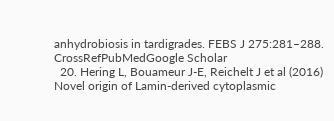anhydrobiosis in tardigrades. FEBS J 275:281–288. CrossRefPubMedGoogle Scholar
  20. Hering L, Bouameur J-E, Reichelt J et al (2016) Novel origin of Lamin-derived cytoplasmic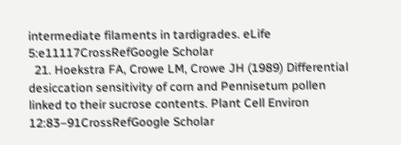intermediate filaments in tardigrades. eLife 5:e11117CrossRefGoogle Scholar
  21. Hoekstra FA, Crowe LM, Crowe JH (1989) Differential desiccation sensitivity of corn and Pennisetum pollen linked to their sucrose contents. Plant Cell Environ 12:83–91CrossRefGoogle Scholar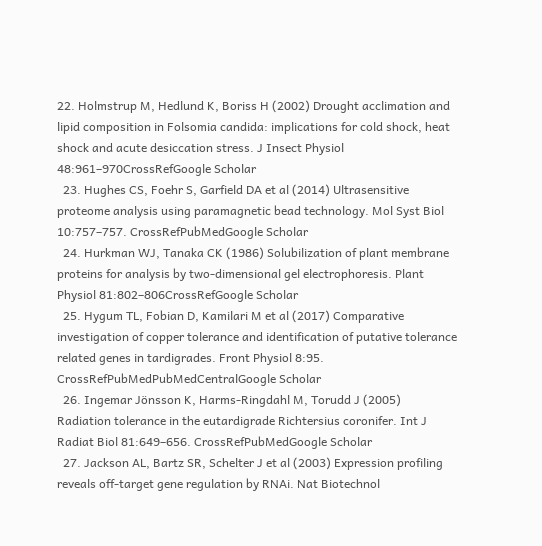22. Holmstrup M, Hedlund K, Boriss H (2002) Drought acclimation and lipid composition in Folsomia candida: implications for cold shock, heat shock and acute desiccation stress. J Insect Physiol 48:961–970CrossRefGoogle Scholar
  23. Hughes CS, Foehr S, Garfield DA et al (2014) Ultrasensitive proteome analysis using paramagnetic bead technology. Mol Syst Biol 10:757–757. CrossRefPubMedGoogle Scholar
  24. Hurkman WJ, Tanaka CK (1986) Solubilization of plant membrane proteins for analysis by two-dimensional gel electrophoresis. Plant Physiol 81:802–806CrossRefGoogle Scholar
  25. Hygum TL, Fobian D, Kamilari M et al (2017) Comparative investigation of copper tolerance and identification of putative tolerance related genes in tardigrades. Front Physiol 8:95. CrossRefPubMedPubMedCentralGoogle Scholar
  26. Ingemar Jönsson K, Harms-Ringdahl M, Torudd J (2005) Radiation tolerance in the eutardigrade Richtersius coronifer. Int J Radiat Biol 81:649–656. CrossRefPubMedGoogle Scholar
  27. Jackson AL, Bartz SR, Schelter J et al (2003) Expression profiling reveals off-target gene regulation by RNAi. Nat Biotechnol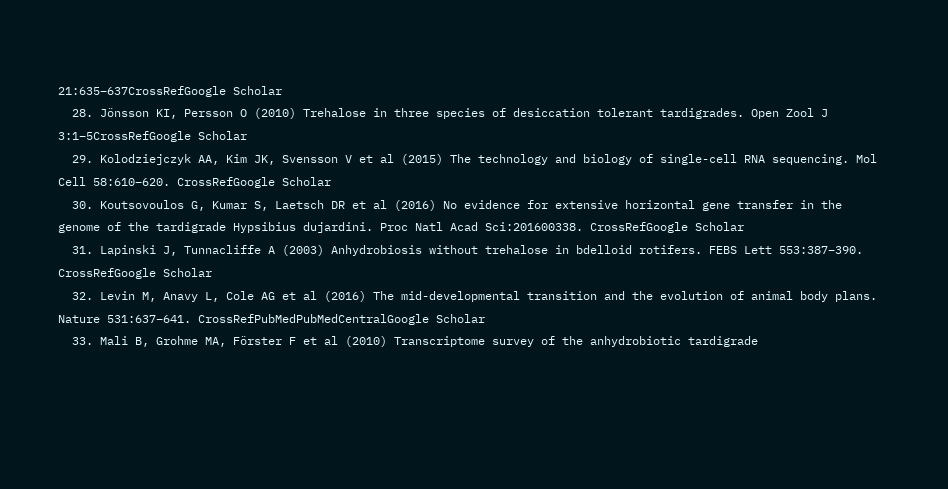21:635–637CrossRefGoogle Scholar
  28. Jönsson KI, Persson O (2010) Trehalose in three species of desiccation tolerant tardigrades. Open Zool J 3:1–5CrossRefGoogle Scholar
  29. Kolodziejczyk AA, Kim JK, Svensson V et al (2015) The technology and biology of single-cell RNA sequencing. Mol Cell 58:610–620. CrossRefGoogle Scholar
  30. Koutsovoulos G, Kumar S, Laetsch DR et al (2016) No evidence for extensive horizontal gene transfer in the genome of the tardigrade Hypsibius dujardini. Proc Natl Acad Sci:201600338. CrossRefGoogle Scholar
  31. Lapinski J, Tunnacliffe A (2003) Anhydrobiosis without trehalose in bdelloid rotifers. FEBS Lett 553:387–390. CrossRefGoogle Scholar
  32. Levin M, Anavy L, Cole AG et al (2016) The mid-developmental transition and the evolution of animal body plans. Nature 531:637–641. CrossRefPubMedPubMedCentralGoogle Scholar
  33. Mali B, Grohme MA, Förster F et al (2010) Transcriptome survey of the anhydrobiotic tardigrade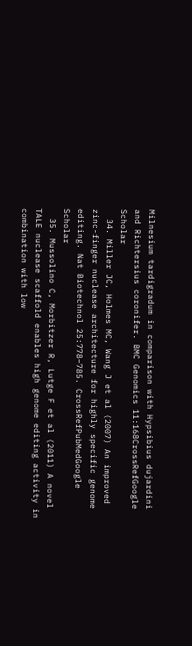Milnesium tardigradum in comparison with Hypsibius dujardini and Richtersius coronifer. BMC Genomics 11:168CrossRefGoogle Scholar
  34. Miller JC, Holmes MC, Wang J et al (2007) An improved zinc-finger nuclease architecture for highly specific genome editing. Nat Biotechnol 25:778–785. CrossRefPubMedGoogle Scholar
  35. Mussolino C, Morbitzer R, Lutge F et al (2011) A novel TALE nuclease scaffold enables high genome editing activity in combination with low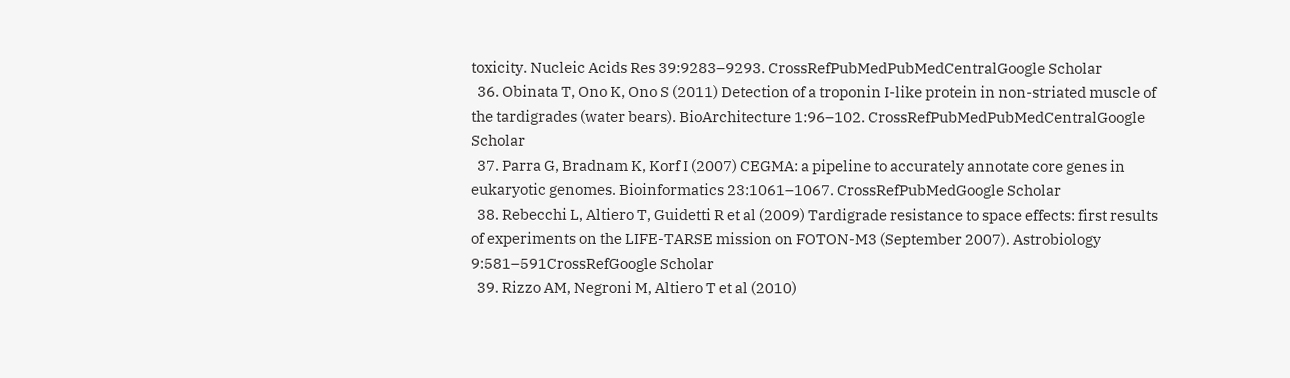toxicity. Nucleic Acids Res 39:9283–9293. CrossRefPubMedPubMedCentralGoogle Scholar
  36. Obinata T, Ono K, Ono S (2011) Detection of a troponin I-like protein in non-striated muscle of the tardigrades (water bears). BioArchitecture 1:96–102. CrossRefPubMedPubMedCentralGoogle Scholar
  37. Parra G, Bradnam K, Korf I (2007) CEGMA: a pipeline to accurately annotate core genes in eukaryotic genomes. Bioinformatics 23:1061–1067. CrossRefPubMedGoogle Scholar
  38. Rebecchi L, Altiero T, Guidetti R et al (2009) Tardigrade resistance to space effects: first results of experiments on the LIFE-TARSE mission on FOTON-M3 (September 2007). Astrobiology 9:581–591CrossRefGoogle Scholar
  39. Rizzo AM, Negroni M, Altiero T et al (2010)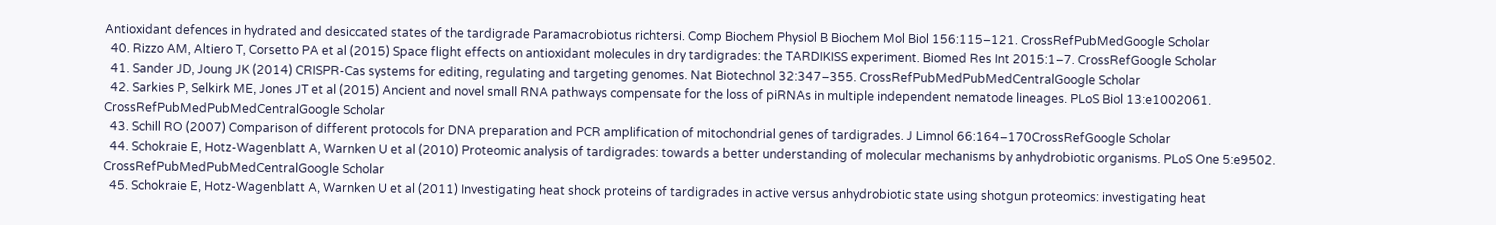Antioxidant defences in hydrated and desiccated states of the tardigrade Paramacrobiotus richtersi. Comp Biochem Physiol B Biochem Mol Biol 156:115–121. CrossRefPubMedGoogle Scholar
  40. Rizzo AM, Altiero T, Corsetto PA et al (2015) Space flight effects on antioxidant molecules in dry tardigrades: the TARDIKISS experiment. Biomed Res Int 2015:1–7. CrossRefGoogle Scholar
  41. Sander JD, Joung JK (2014) CRISPR-Cas systems for editing, regulating and targeting genomes. Nat Biotechnol 32:347–355. CrossRefPubMedPubMedCentralGoogle Scholar
  42. Sarkies P, Selkirk ME, Jones JT et al (2015) Ancient and novel small RNA pathways compensate for the loss of piRNAs in multiple independent nematode lineages. PLoS Biol 13:e1002061. CrossRefPubMedPubMedCentralGoogle Scholar
  43. Schill RO (2007) Comparison of different protocols for DNA preparation and PCR amplification of mitochondrial genes of tardigrades. J Limnol 66:164–170CrossRefGoogle Scholar
  44. Schokraie E, Hotz-Wagenblatt A, Warnken U et al (2010) Proteomic analysis of tardigrades: towards a better understanding of molecular mechanisms by anhydrobiotic organisms. PLoS One 5:e9502. CrossRefPubMedPubMedCentralGoogle Scholar
  45. Schokraie E, Hotz-Wagenblatt A, Warnken U et al (2011) Investigating heat shock proteins of tardigrades in active versus anhydrobiotic state using shotgun proteomics: investigating heat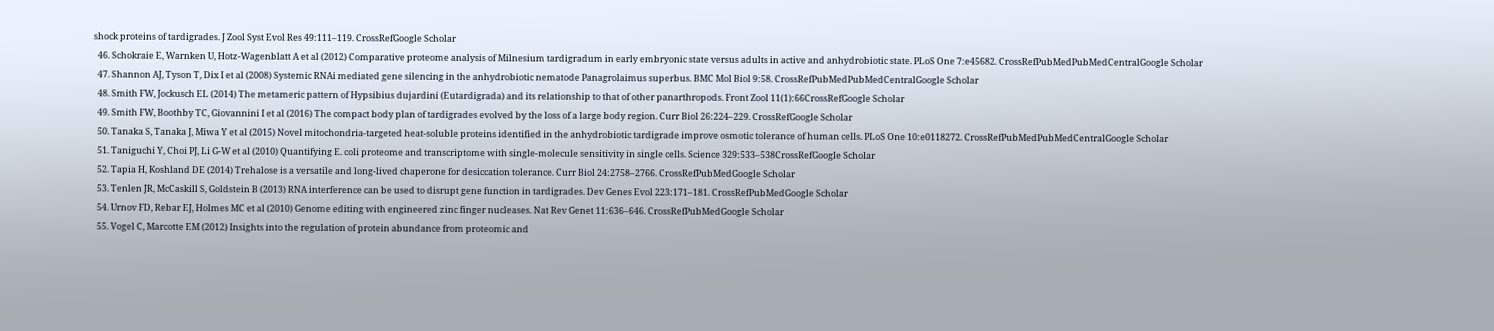shock proteins of tardigrades. J Zool Syst Evol Res 49:111–119. CrossRefGoogle Scholar
  46. Schokraie E, Warnken U, Hotz-Wagenblatt A et al (2012) Comparative proteome analysis of Milnesium tardigradum in early embryonic state versus adults in active and anhydrobiotic state. PLoS One 7:e45682. CrossRefPubMedPubMedCentralGoogle Scholar
  47. Shannon AJ, Tyson T, Dix I et al (2008) Systemic RNAi mediated gene silencing in the anhydrobiotic nematode Panagrolaimus superbus. BMC Mol Biol 9:58. CrossRefPubMedPubMedCentralGoogle Scholar
  48. Smith FW, Jockusch EL (2014) The metameric pattern of Hypsibius dujardini (Eutardigrada) and its relationship to that of other panarthropods. Front Zool 11(1):66CrossRefGoogle Scholar
  49. Smith FW, Boothby TC, Giovannini I et al (2016) The compact body plan of tardigrades evolved by the loss of a large body region. Curr Biol 26:224–229. CrossRefGoogle Scholar
  50. Tanaka S, Tanaka J, Miwa Y et al (2015) Novel mitochondria-targeted heat-soluble proteins identified in the anhydrobiotic tardigrade improve osmotic tolerance of human cells. PLoS One 10:e0118272. CrossRefPubMedPubMedCentralGoogle Scholar
  51. Taniguchi Y, Choi PJ, Li G-W et al (2010) Quantifying E. coli proteome and transcriptome with single-molecule sensitivity in single cells. Science 329:533–538CrossRefGoogle Scholar
  52. Tapia H, Koshland DE (2014) Trehalose is a versatile and long-lived chaperone for desiccation tolerance. Curr Biol 24:2758–2766. CrossRefPubMedGoogle Scholar
  53. Tenlen JR, McCaskill S, Goldstein B (2013) RNA interference can be used to disrupt gene function in tardigrades. Dev Genes Evol 223:171–181. CrossRefPubMedGoogle Scholar
  54. Urnov FD, Rebar EJ, Holmes MC et al (2010) Genome editing with engineered zinc finger nucleases. Nat Rev Genet 11:636–646. CrossRefPubMedGoogle Scholar
  55. Vogel C, Marcotte EM (2012) Insights into the regulation of protein abundance from proteomic and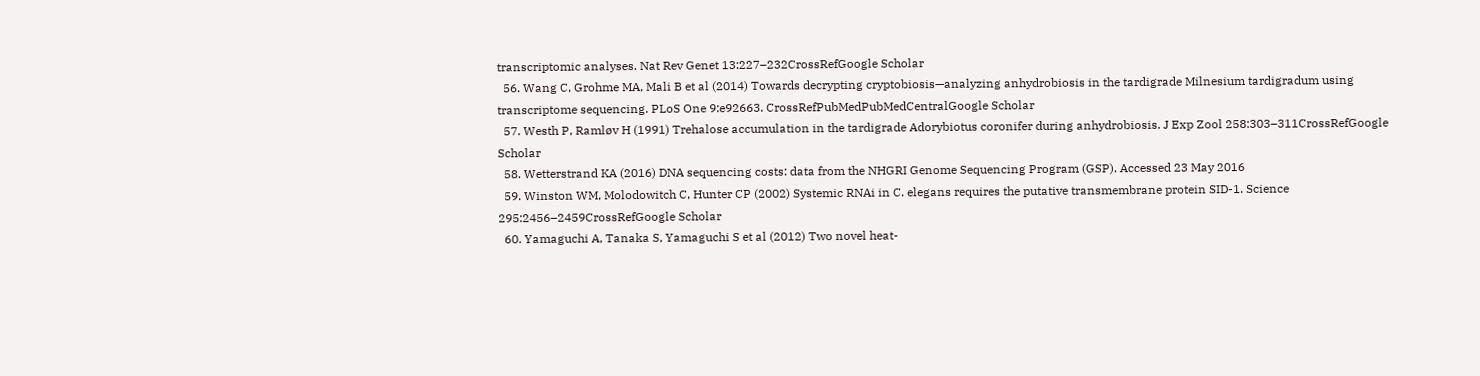transcriptomic analyses. Nat Rev Genet 13:227–232CrossRefGoogle Scholar
  56. Wang C, Grohme MA, Mali B et al (2014) Towards decrypting cryptobiosis—analyzing anhydrobiosis in the tardigrade Milnesium tardigradum using transcriptome sequencing. PLoS One 9:e92663. CrossRefPubMedPubMedCentralGoogle Scholar
  57. Westh P, Ramløv H (1991) Trehalose accumulation in the tardigrade Adorybiotus coronifer during anhydrobiosis. J Exp Zool 258:303–311CrossRefGoogle Scholar
  58. Wetterstrand KA (2016) DNA sequencing costs: data from the NHGRI Genome Sequencing Program (GSP). Accessed 23 May 2016
  59. Winston WM, Molodowitch C, Hunter CP (2002) Systemic RNAi in C. elegans requires the putative transmembrane protein SID-1. Science 295:2456–2459CrossRefGoogle Scholar
  60. Yamaguchi A, Tanaka S, Yamaguchi S et al (2012) Two novel heat-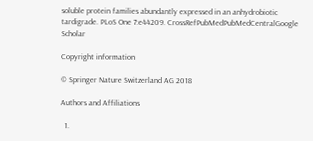soluble protein families abundantly expressed in an anhydrobiotic tardigrade. PLoS One 7:e44209. CrossRefPubMedPubMedCentralGoogle Scholar

Copyright information

© Springer Nature Switzerland AG 2018

Authors and Affiliations

  1.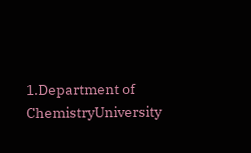1.Department of ChemistryUniversity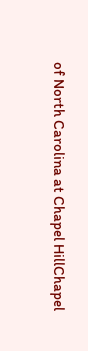of North Carolina at Chapel HillChapel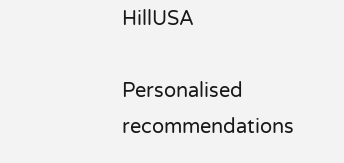HillUSA

Personalised recommendations